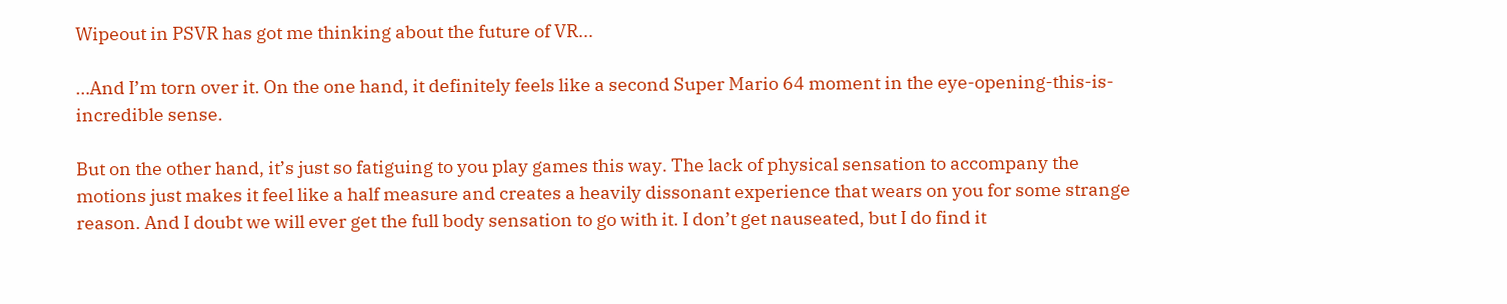Wipeout in PSVR has got me thinking about the future of VR...

…And I’m torn over it. On the one hand, it definitely feels like a second Super Mario 64 moment in the eye-opening-this-is-incredible sense.

But on the other hand, it’s just so fatiguing to you play games this way. The lack of physical sensation to accompany the motions just makes it feel like a half measure and creates a heavily dissonant experience that wears on you for some strange reason. And I doubt we will ever get the full body sensation to go with it. I don’t get nauseated, but I do find it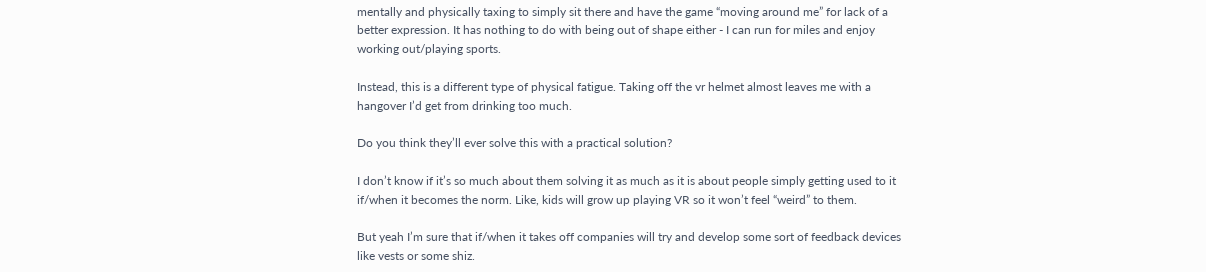mentally and physically taxing to simply sit there and have the game “moving around me” for lack of a better expression. It has nothing to do with being out of shape either - I can run for miles and enjoy working out/playing sports.

Instead, this is a different type of physical fatigue. Taking off the vr helmet almost leaves me with a hangover I’d get from drinking too much.

Do you think they’ll ever solve this with a practical solution?

I don’t know if it’s so much about them solving it as much as it is about people simply getting used to it if/when it becomes the norm. Like, kids will grow up playing VR so it won’t feel “weird” to them.

But yeah I’m sure that if/when it takes off companies will try and develop some sort of feedback devices like vests or some shiz.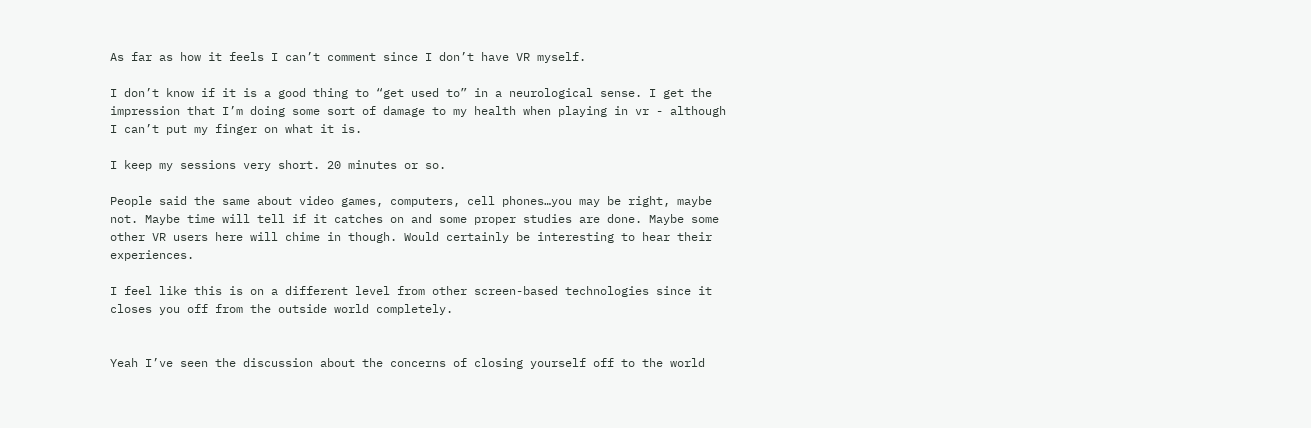As far as how it feels I can’t comment since I don’t have VR myself.

I don’t know if it is a good thing to “get used to” in a neurological sense. I get the impression that I’m doing some sort of damage to my health when playing in vr - although I can’t put my finger on what it is.

I keep my sessions very short. 20 minutes or so.

People said the same about video games, computers, cell phones…you may be right, maybe not. Maybe time will tell if it catches on and some proper studies are done. Maybe some other VR users here will chime in though. Would certainly be interesting to hear their experiences.

I feel like this is on a different level from other screen-based technologies since it closes you off from the outside world completely.


Yeah I’ve seen the discussion about the concerns of closing yourself off to the world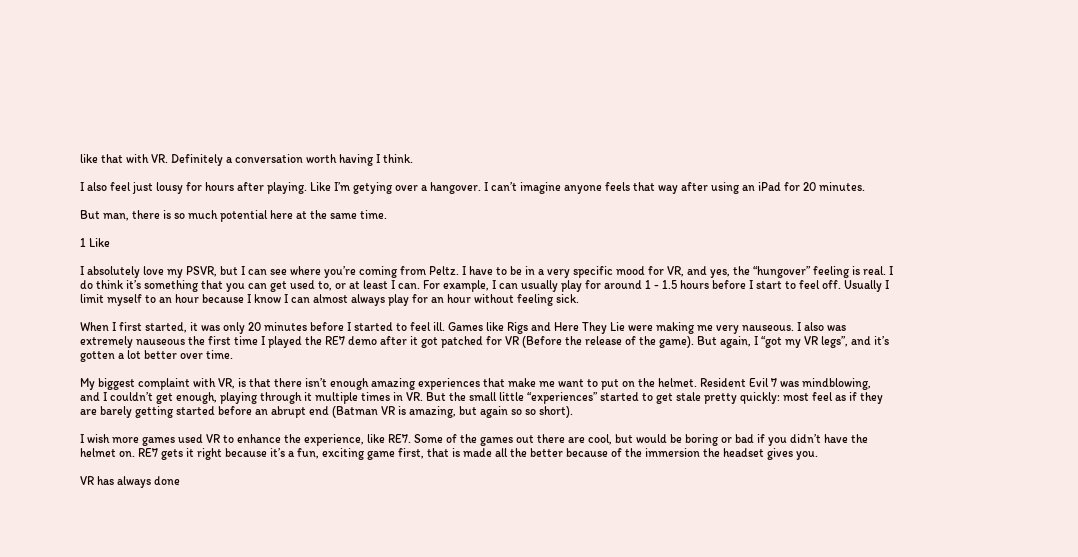like that with VR. Definitely a conversation worth having I think.

I also feel just lousy for hours after playing. Like I’m getying over a hangover. I can’t imagine anyone feels that way after using an iPad for 20 minutes.

But man, there is so much potential here at the same time.

1 Like

I absolutely love my PSVR, but I can see where you’re coming from Peltz. I have to be in a very specific mood for VR, and yes, the “hungover” feeling is real. I do think it’s something that you can get used to, or at least I can. For example, I can usually play for around 1 - 1.5 hours before I start to feel off. Usually I limit myself to an hour because I know I can almost always play for an hour without feeling sick.

When I first started, it was only 20 minutes before I started to feel ill. Games like Rigs and Here They Lie were making me very nauseous. I also was extremely nauseous the first time I played the RE7 demo after it got patched for VR (Before the release of the game). But again, I “got my VR legs”, and it’s gotten a lot better over time.

My biggest complaint with VR, is that there isn’t enough amazing experiences that make me want to put on the helmet. Resident Evil 7 was mindblowing, and I couldn’t get enough, playing through it multiple times in VR. But the small little “experiences” started to get stale pretty quickly: most feel as if they are barely getting started before an abrupt end (Batman VR is amazing, but again so so short).

I wish more games used VR to enhance the experience, like RE7. Some of the games out there are cool, but would be boring or bad if you didn’t have the helmet on. RE7 gets it right because it’s a fun, exciting game first, that is made all the better because of the immersion the headset gives you.

VR has always done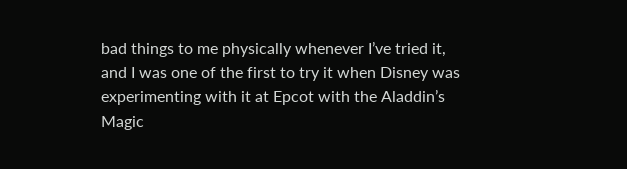bad things to me physically whenever I’ve tried it, and I was one of the first to try it when Disney was experimenting with it at Epcot with the Aladdin’s Magic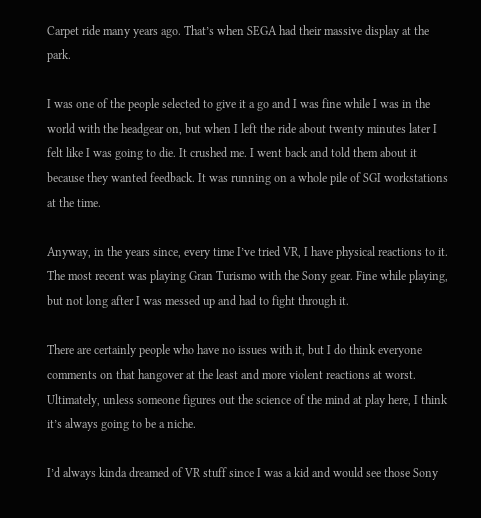Carpet ride many years ago. That’s when SEGA had their massive display at the park.

I was one of the people selected to give it a go and I was fine while I was in the world with the headgear on, but when I left the ride about twenty minutes later I felt like I was going to die. It crushed me. I went back and told them about it because they wanted feedback. It was running on a whole pile of SGI workstations at the time.

Anyway, in the years since, every time I’ve tried VR, I have physical reactions to it. The most recent was playing Gran Turismo with the Sony gear. Fine while playing, but not long after I was messed up and had to fight through it.

There are certainly people who have no issues with it, but I do think everyone comments on that hangover at the least and more violent reactions at worst. Ultimately, unless someone figures out the science of the mind at play here, I think it’s always going to be a niche.

I’d always kinda dreamed of VR stuff since I was a kid and would see those Sony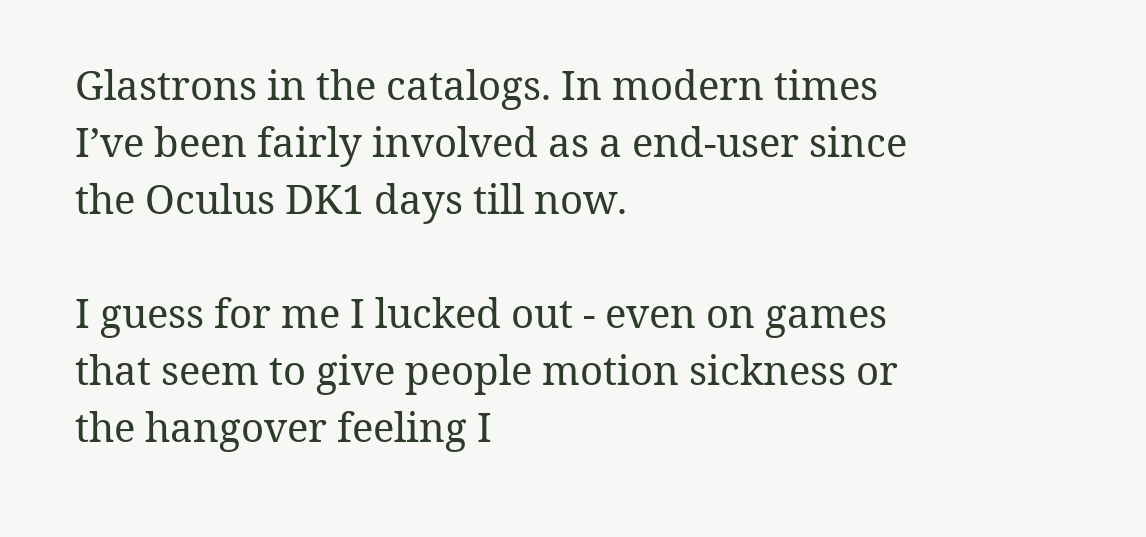Glastrons in the catalogs. In modern times I’ve been fairly involved as a end-user since the Oculus DK1 days till now.

I guess for me I lucked out - even on games that seem to give people motion sickness or the hangover feeling I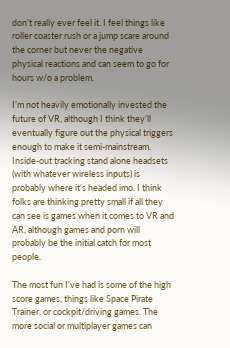don’t really ever feel it. I feel things like roller coaster rush or a jump scare around the corner but never the negative physical reactions and can seem to go for hours w/o a problem.

I’m not heavily emotionally invested the future of VR, although I think they’ll eventually figure out the physical triggers enough to make it semi-mainstream. Inside-out tracking stand alone headsets (with whatever wireless inputs) is probably where it’s headed imo. I think folks are thinking pretty small if all they can see is games when it comes to VR and AR, although games and porn will probably be the initial catch for most people.

The most fun I’ve had is some of the high score games, things like Space Pirate Trainer, or cockpit/driving games. The more social or multiplayer games can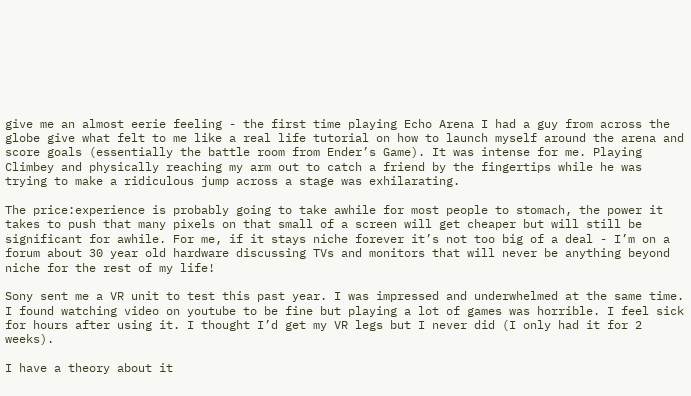give me an almost eerie feeling - the first time playing Echo Arena I had a guy from across the globe give what felt to me like a real life tutorial on how to launch myself around the arena and score goals (essentially the battle room from Ender’s Game). It was intense for me. Playing Climbey and physically reaching my arm out to catch a friend by the fingertips while he was trying to make a ridiculous jump across a stage was exhilarating.

The price:experience is probably going to take awhile for most people to stomach, the power it takes to push that many pixels on that small of a screen will get cheaper but will still be significant for awhile. For me, if it stays niche forever it’s not too big of a deal - I’m on a forum about 30 year old hardware discussing TVs and monitors that will never be anything beyond niche for the rest of my life!

Sony sent me a VR unit to test this past year. I was impressed and underwhelmed at the same time. I found watching video on youtube to be fine but playing a lot of games was horrible. I feel sick for hours after using it. I thought I’d get my VR legs but I never did (I only had it for 2 weeks).

I have a theory about it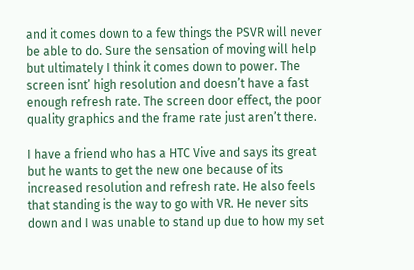and it comes down to a few things the PSVR will never be able to do. Sure the sensation of moving will help but ultimately I think it comes down to power. The screen isnt’ high resolution and doesn’t have a fast enough refresh rate. The screen door effect, the poor quality graphics and the frame rate just aren’t there.

I have a friend who has a HTC Vive and says its great but he wants to get the new one because of its increased resolution and refresh rate. He also feels that standing is the way to go with VR. He never sits down and I was unable to stand up due to how my set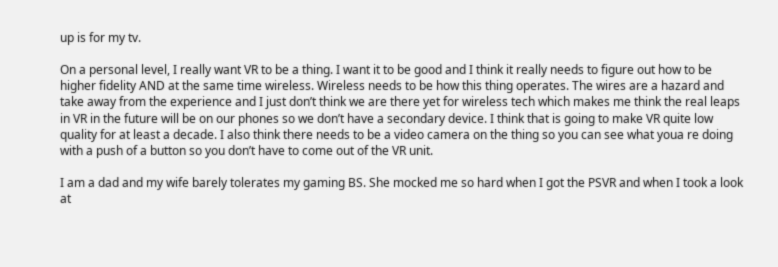up is for my tv.

On a personal level, I really want VR to be a thing. I want it to be good and I think it really needs to figure out how to be higher fidelity AND at the same time wireless. Wireless needs to be how this thing operates. The wires are a hazard and take away from the experience and I just don’t think we are there yet for wireless tech which makes me think the real leaps in VR in the future will be on our phones so we don’t have a secondary device. I think that is going to make VR quite low quality for at least a decade. I also think there needs to be a video camera on the thing so you can see what youa re doing with a push of a button so you don’t have to come out of the VR unit.

I am a dad and my wife barely tolerates my gaming BS. She mocked me so hard when I got the PSVR and when I took a look at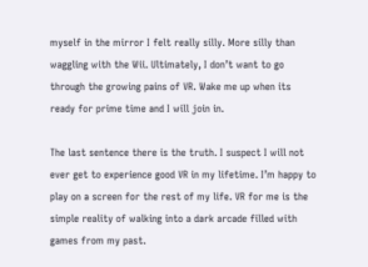myself in the mirror I felt really silly. More silly than waggling with the Wii. Ultimately, I don’t want to go through the growing pains of VR. Wake me up when its ready for prime time and I will join in.

The last sentence there is the truth. I suspect I will not ever get to experience good VR in my lifetime. I’m happy to play on a screen for the rest of my life. VR for me is the simple reality of walking into a dark arcade filled with games from my past.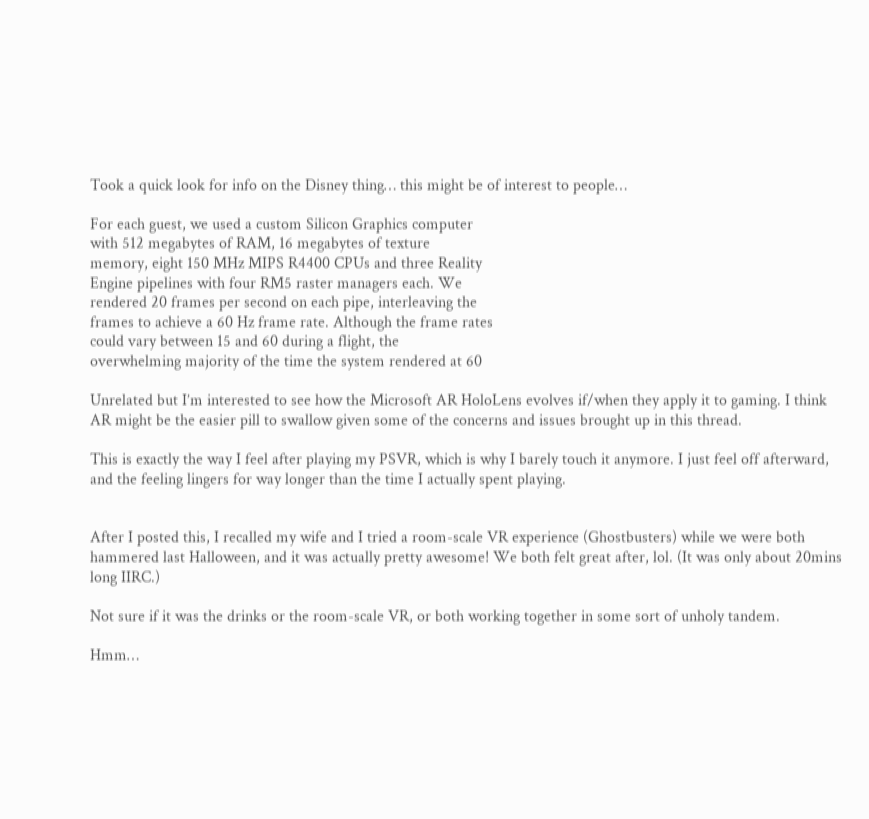Took a quick look for info on the Disney thing… this might be of interest to people…

For each guest, we used a custom Silicon Graphics computer
with 512 megabytes of RAM, 16 megabytes of texture
memory, eight 150 MHz MIPS R4400 CPUs and three Reality
Engine pipelines with four RM5 raster managers each. We
rendered 20 frames per second on each pipe, interleaving the
frames to achieve a 60 Hz frame rate. Although the frame rates
could vary between 15 and 60 during a flight, the
overwhelming majority of the time the system rendered at 60

Unrelated but I’m interested to see how the Microsoft AR HoloLens evolves if/when they apply it to gaming. I think AR might be the easier pill to swallow given some of the concerns and issues brought up in this thread.

This is exactly the way I feel after playing my PSVR, which is why I barely touch it anymore. I just feel off afterward, and the feeling lingers for way longer than the time I actually spent playing.


After I posted this, I recalled my wife and I tried a room-scale VR experience (Ghostbusters) while we were both hammered last Halloween, and it was actually pretty awesome! We both felt great after, lol. (It was only about 20mins long IIRC.)

Not sure if it was the drinks or the room-scale VR, or both working together in some sort of unholy tandem.

Hmm…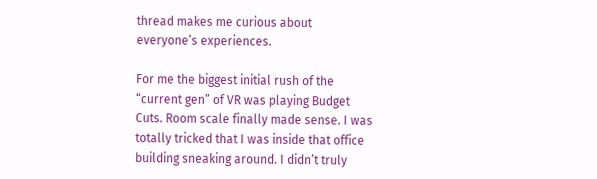thread makes me curious about everyone’s experiences.

For me the biggest initial rush of the “current gen” of VR was playing Budget Cuts. Room scale finally made sense. I was totally tricked that I was inside that office building sneaking around. I didn’t truly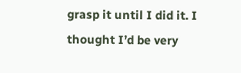grasp it until I did it. I thought I’d be very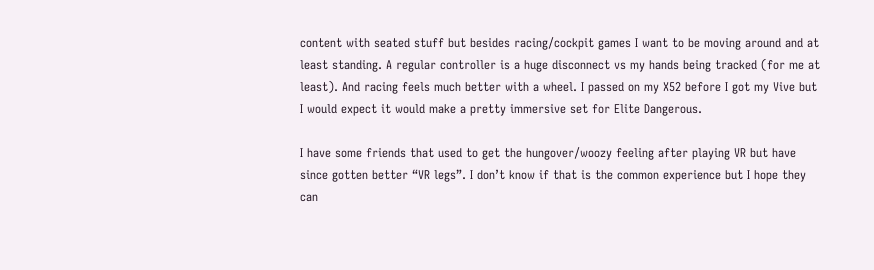content with seated stuff but besides racing/cockpit games I want to be moving around and at least standing. A regular controller is a huge disconnect vs my hands being tracked (for me at least). And racing feels much better with a wheel. I passed on my X52 before I got my Vive but I would expect it would make a pretty immersive set for Elite Dangerous.

I have some friends that used to get the hungover/woozy feeling after playing VR but have since gotten better “VR legs”. I don’t know if that is the common experience but I hope they can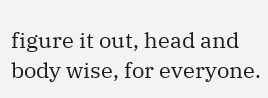figure it out, head and body wise, for everyone.